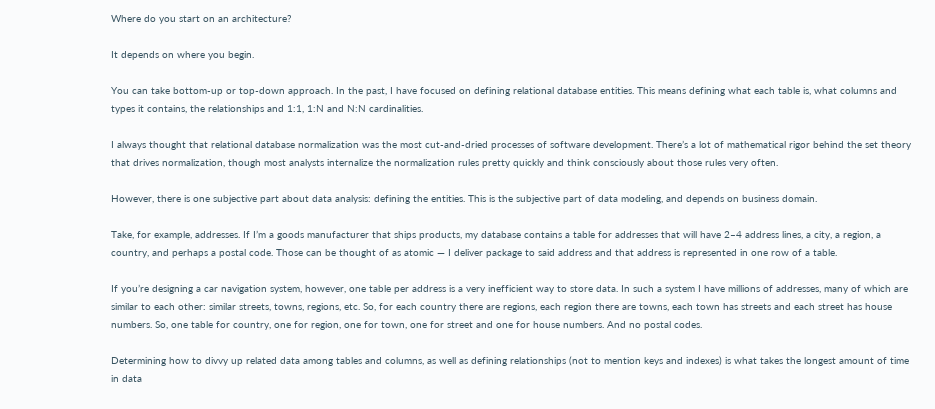Where do you start on an architecture?

It depends on where you begin.

You can take bottom-up or top-down approach. In the past, I have focused on defining relational database entities. This means defining what each table is, what columns and types it contains, the relationships and 1:1, 1:N and N:N cardinalities.

I always thought that relational database normalization was the most cut-and-dried processes of software development. There’s a lot of mathematical rigor behind the set theory that drives normalization, though most analysts internalize the normalization rules pretty quickly and think consciously about those rules very often.

However, there is one subjective part about data analysis: defining the entities. This is the subjective part of data modeling, and depends on business domain.

Take, for example, addresses. If I’m a goods manufacturer that ships products, my database contains a table for addresses that will have 2–4 address lines, a city, a region, a country, and perhaps a postal code. Those can be thought of as atomic — I deliver package to said address and that address is represented in one row of a table.

If you’re designing a car navigation system, however, one table per address is a very inefficient way to store data. In such a system I have millions of addresses, many of which are similar to each other: similar streets, towns, regions, etc. So, for each country there are regions, each region there are towns, each town has streets and each street has house numbers. So, one table for country, one for region, one for town, one for street and one for house numbers. And no postal codes.

Determining how to divvy up related data among tables and columns, as well as defining relationships (not to mention keys and indexes) is what takes the longest amount of time in data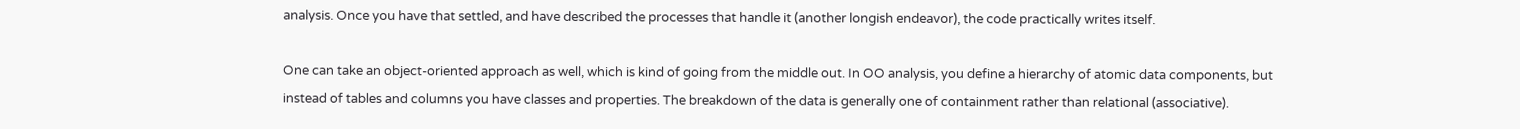analysis. Once you have that settled, and have described the processes that handle it (another longish endeavor), the code practically writes itself.

One can take an object-oriented approach as well, which is kind of going from the middle out. In OO analysis, you define a hierarchy of atomic data components, but instead of tables and columns you have classes and properties. The breakdown of the data is generally one of containment rather than relational (associative).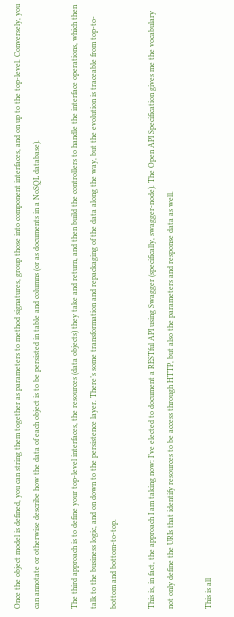Once the object model is defined, you can string them together as parameters to method signatures, group those into component interfaces, and on up to the top-level. Conversely, you can annotate or otherwise describe how the data of each object is to be persisted in table and columns (or as documents in a NoSQL database).

The third approach is to define your top-level interfaces, the resources (data objects) they take and return, and then build the controllers to handle the interface operations, which then talk to the business logic, and on down to the persistence layer. There’s some transformation and repackaging of the data along the way, but the evolution is traceable from top-to-bottom and bottom-to-top.

This is, in fact, the approach I am taking now: I’ve elected to document a RESTful API using Swagger (specifically, swagger-node). The Open API Specification gives me the vocabulary not only define the URIs that identify resources to be access through HTTP, but also the parameters and response data as well.

This is all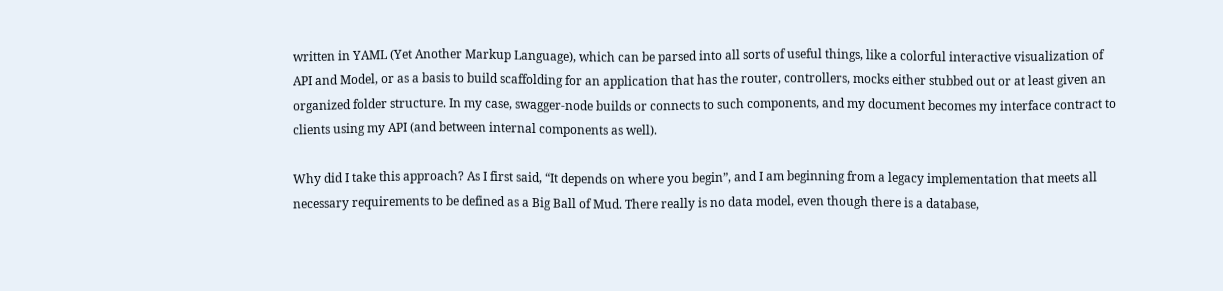written in YAML (Yet Another Markup Language), which can be parsed into all sorts of useful things, like a colorful interactive visualization of API and Model, or as a basis to build scaffolding for an application that has the router, controllers, mocks either stubbed out or at least given an organized folder structure. In my case, swagger-node builds or connects to such components, and my document becomes my interface contract to clients using my API (and between internal components as well).

Why did I take this approach? As I first said, “It depends on where you begin”, and I am beginning from a legacy implementation that meets all necessary requirements to be defined as a Big Ball of Mud. There really is no data model, even though there is a database,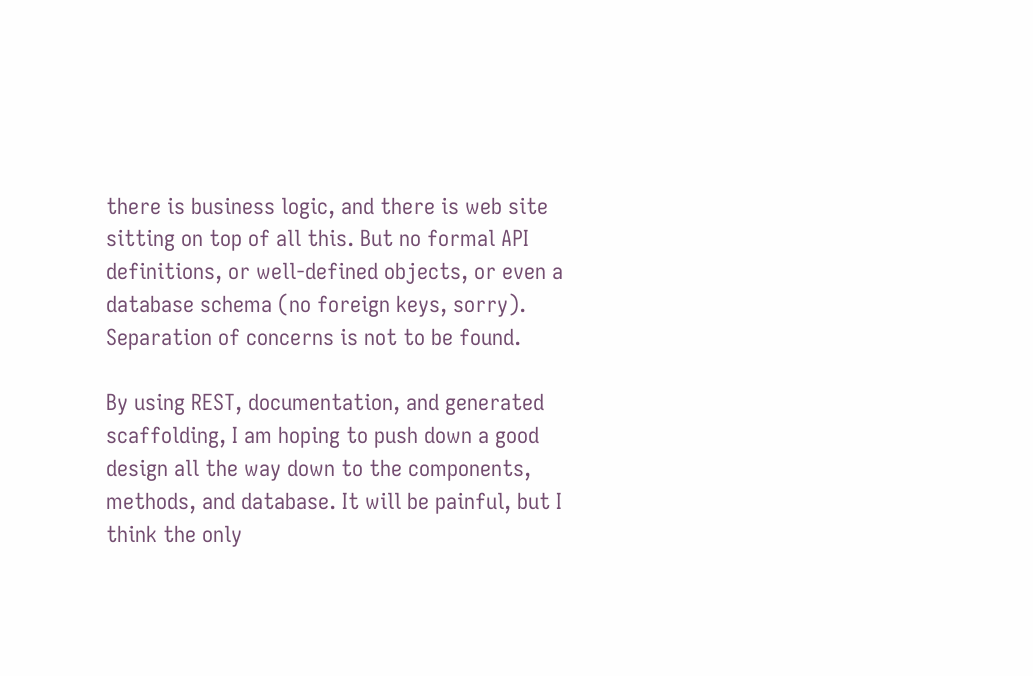there is business logic, and there is web site sitting on top of all this. But no formal API definitions, or well-defined objects, or even a database schema (no foreign keys, sorry). Separation of concerns is not to be found.

By using REST, documentation, and generated scaffolding, I am hoping to push down a good design all the way down to the components, methods, and database. It will be painful, but I think the only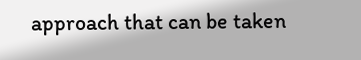approach that can be taken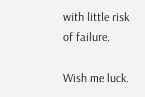with little risk of failure.

Wish me luck.